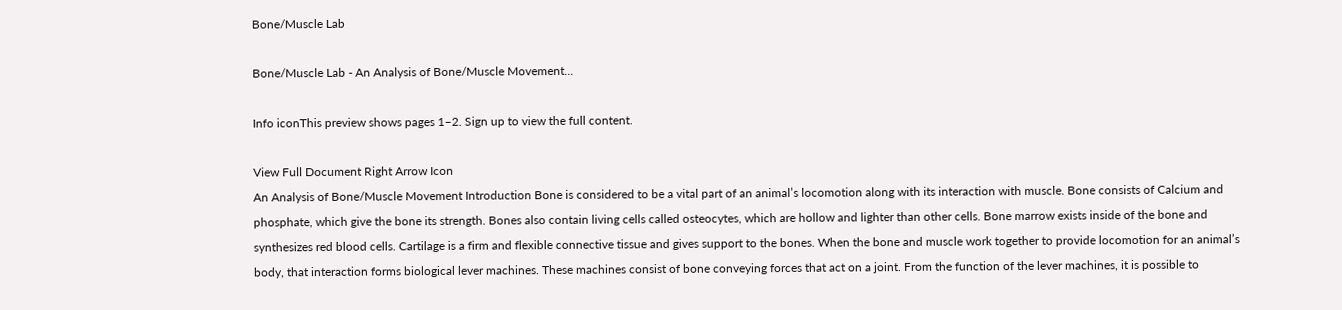Bone/Muscle Lab

Bone/Muscle Lab - An Analysis of Bone/Muscle Movement...

Info iconThis preview shows pages 1–2. Sign up to view the full content.

View Full Document Right Arrow Icon
An Analysis of Bone/Muscle Movement Introduction Bone is considered to be a vital part of an animal’s locomotion along with its interaction with muscle. Bone consists of Calcium and phosphate, which give the bone its strength. Bones also contain living cells called osteocytes, which are hollow and lighter than other cells. Bone marrow exists inside of the bone and synthesizes red blood cells. Cartilage is a firm and flexible connective tissue and gives support to the bones. When the bone and muscle work together to provide locomotion for an animal’s body, that interaction forms biological lever machines. These machines consist of bone conveying forces that act on a joint. From the function of the lever machines, it is possible to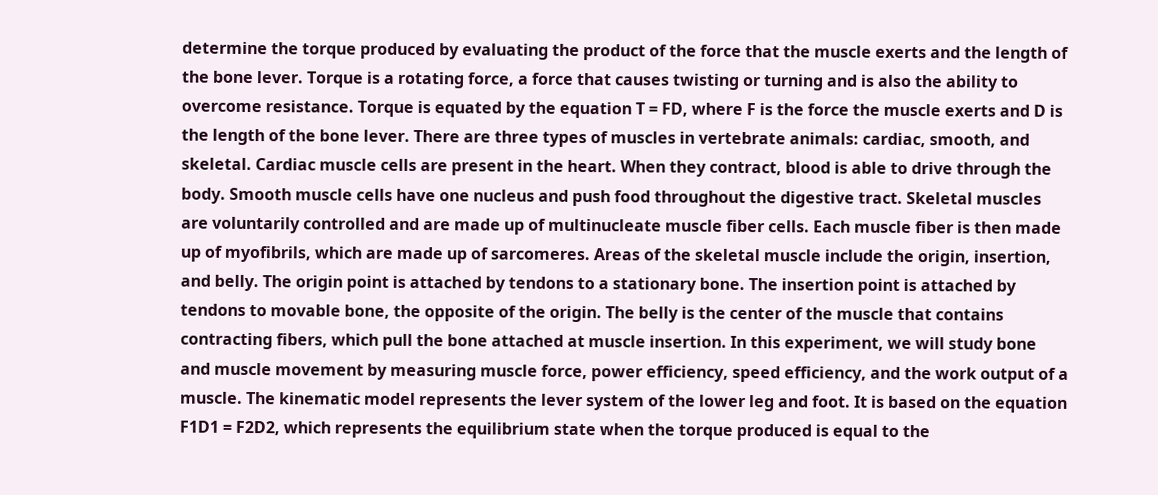determine the torque produced by evaluating the product of the force that the muscle exerts and the length of the bone lever. Torque is a rotating force, a force that causes twisting or turning and is also the ability to overcome resistance. Torque is equated by the equation T = FD, where F is the force the muscle exerts and D is the length of the bone lever. There are three types of muscles in vertebrate animals: cardiac, smooth, and skeletal. Cardiac muscle cells are present in the heart. When they contract, blood is able to drive through the body. Smooth muscle cells have one nucleus and push food throughout the digestive tract. Skeletal muscles are voluntarily controlled and are made up of multinucleate muscle fiber cells. Each muscle fiber is then made up of myofibrils, which are made up of sarcomeres. Areas of the skeletal muscle include the origin, insertion, and belly. The origin point is attached by tendons to a stationary bone. The insertion point is attached by tendons to movable bone, the opposite of the origin. The belly is the center of the muscle that contains contracting fibers, which pull the bone attached at muscle insertion. In this experiment, we will study bone and muscle movement by measuring muscle force, power efficiency, speed efficiency, and the work output of a muscle. The kinematic model represents the lever system of the lower leg and foot. It is based on the equation F1D1 = F2D2, which represents the equilibrium state when the torque produced is equal to the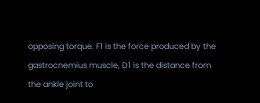opposing torque. F1 is the force produced by the gastrocnemius muscle, D1 is the distance from the ankle joint to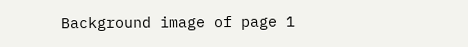Background image of page 1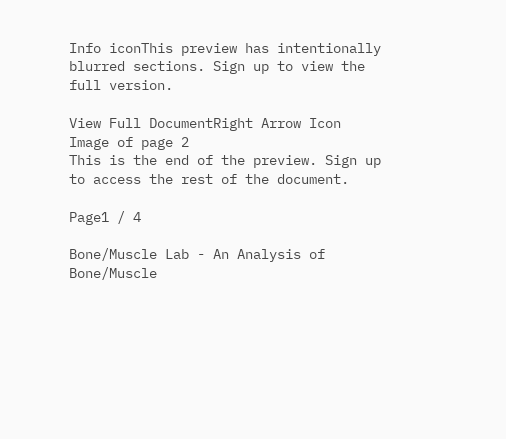Info iconThis preview has intentionally blurred sections. Sign up to view the full version.

View Full DocumentRight Arrow Icon
Image of page 2
This is the end of the preview. Sign up to access the rest of the document.

Page1 / 4

Bone/Muscle Lab - An Analysis of Bone/Muscle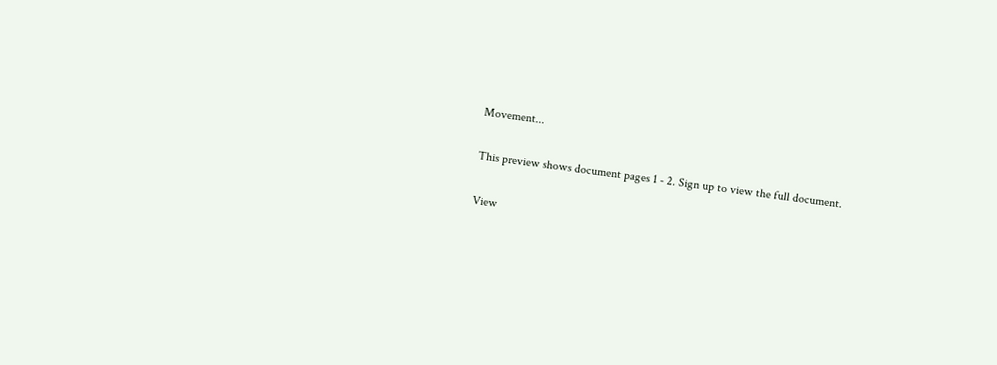Movement...

This preview shows document pages 1 - 2. Sign up to view the full document.

View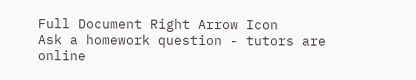Full Document Right Arrow Icon
Ask a homework question - tutors are online